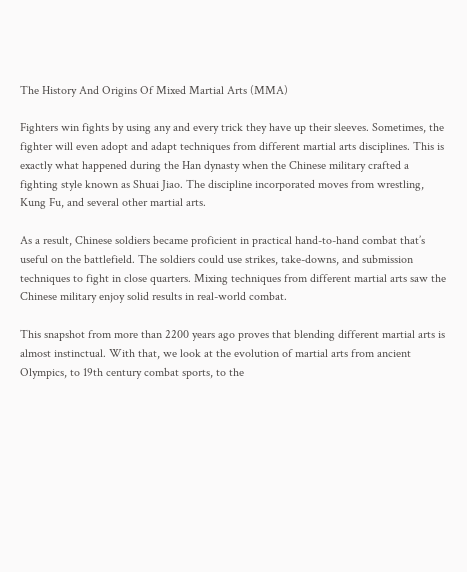The History And Origins Of Mixed Martial Arts (MMA)

Fighters win fights by using any and every trick they have up their sleeves. Sometimes, the fighter will even adopt and adapt techniques from different martial arts disciplines. This is exactly what happened during the Han dynasty when the Chinese military crafted a fighting style known as Shuai Jiao. The discipline incorporated moves from wrestling, Kung Fu, and several other martial arts.

As a result, Chinese soldiers became proficient in practical hand-to-hand combat that’s useful on the battlefield. The soldiers could use strikes, take-downs, and submission techniques to fight in close quarters. Mixing techniques from different martial arts saw the Chinese military enjoy solid results in real-world combat.

This snapshot from more than 2200 years ago proves that blending different martial arts is almost instinctual. With that, we look at the evolution of martial arts from ancient Olympics, to 19th century combat sports, to the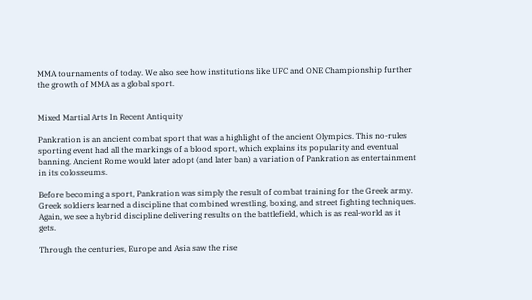MMA tournaments of today. We also see how institutions like UFC and ONE Championship further the growth of MMA as a global sport.


Mixed Martial Arts In Recent Antiquity

Pankration is an ancient combat sport that was a highlight of the ancient Olympics. This no-rules sporting event had all the markings of a blood sport, which explains its popularity and eventual banning. Ancient Rome would later adopt (and later ban) a variation of Pankration as entertainment in its colosseums.

Before becoming a sport, Pankration was simply the result of combat training for the Greek army. Greek soldiers learned a discipline that combined wrestling, boxing, and street fighting techniques. Again, we see a hybrid discipline delivering results on the battlefield, which is as real-world as it gets.

Through the centuries, Europe and Asia saw the rise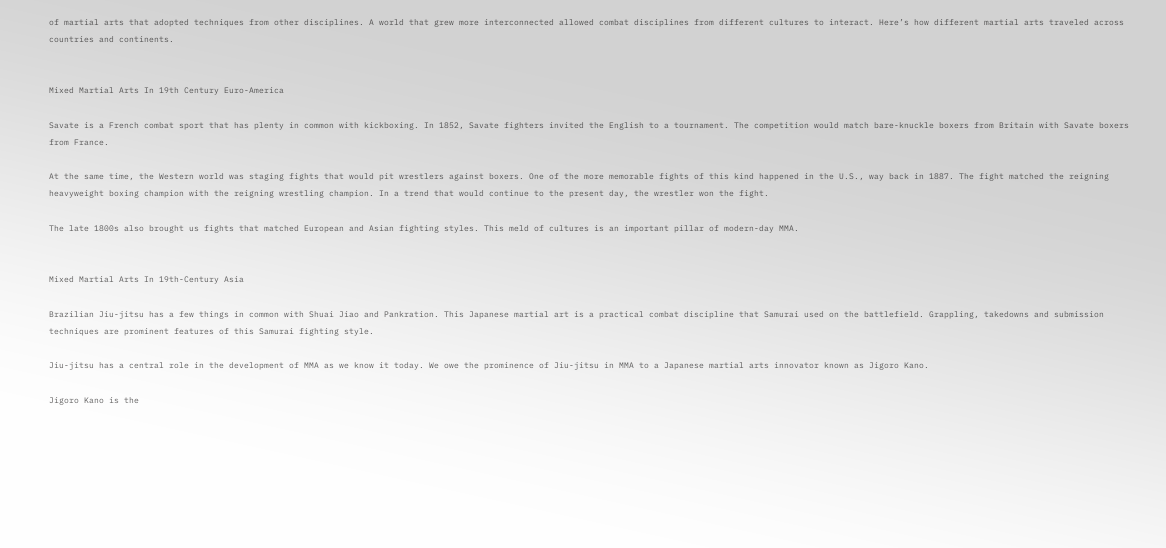of martial arts that adopted techniques from other disciplines. A world that grew more interconnected allowed combat disciplines from different cultures to interact. Here’s how different martial arts traveled across countries and continents.


Mixed Martial Arts In 19th Century Euro-America

Savate is a French combat sport that has plenty in common with kickboxing. In 1852, Savate fighters invited the English to a tournament. The competition would match bare-knuckle boxers from Britain with Savate boxers from France.

At the same time, the Western world was staging fights that would pit wrestlers against boxers. One of the more memorable fights of this kind happened in the U.S., way back in 1887. The fight matched the reigning heavyweight boxing champion with the reigning wrestling champion. In a trend that would continue to the present day, the wrestler won the fight.

The late 1800s also brought us fights that matched European and Asian fighting styles. This meld of cultures is an important pillar of modern-day MMA.


Mixed Martial Arts In 19th-Century Asia

Brazilian Jiu-jitsu has a few things in common with Shuai Jiao and Pankration. This Japanese martial art is a practical combat discipline that Samurai used on the battlefield. Grappling, takedowns and submission techniques are prominent features of this Samurai fighting style.

Jiu-jitsu has a central role in the development of MMA as we know it today. We owe the prominence of Jiu-jitsu in MMA to a Japanese martial arts innovator known as Jigoro Kano.

Jigoro Kano is the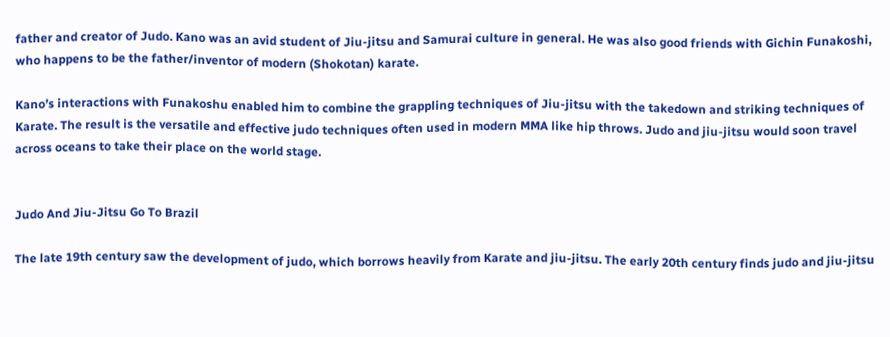father and creator of Judo. Kano was an avid student of Jiu-jitsu and Samurai culture in general. He was also good friends with Gichin Funakoshi, who happens to be the father/inventor of modern (Shokotan) karate.

Kano’s interactions with Funakoshu enabled him to combine the grappling techniques of Jiu-jitsu with the takedown and striking techniques of Karate. The result is the versatile and effective judo techniques often used in modern MMA like hip throws. Judo and jiu-jitsu would soon travel across oceans to take their place on the world stage.


Judo And Jiu-Jitsu Go To Brazil

The late 19th century saw the development of judo, which borrows heavily from Karate and jiu-jitsu. The early 20th century finds judo and jiu-jitsu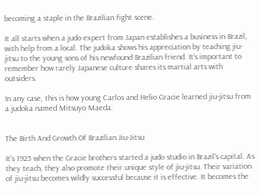becoming a staple in the Brazilian fight scene.

It all starts when a judo expert from Japan establishes a business in Brazil, with help from a local. The judoka shows his appreciation by teaching jiu-jitsu to the young sons of his newfound Brazilian friend. It’s important to remember how rarely Japanese culture shares its martial arts with outsiders.

In any case, this is how young Carlos and Helio Gracie learned jiu-jitsu from a judoka named Mitsuyo Maeda.


The Birth And Growth Of Brazilian Jiu-Jitsu

It’s 1925 when the Gracie brothers started a judo studio in Brazil’s capital. As they teach, they also promote their unique style of jiu-jitsu. Their variation of jiu-jitsu becomes wildly successful because it is effective. It becomes the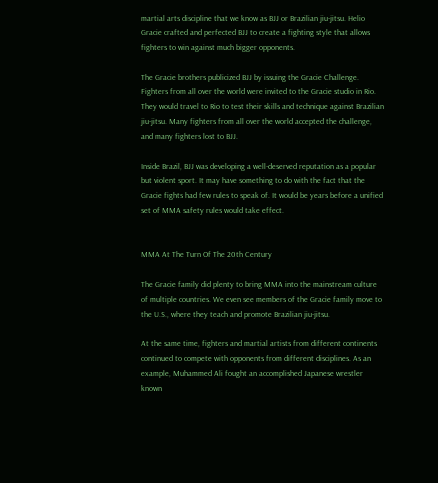martial arts discipline that we know as BJJ or Brazilian jiu-jitsu. Helio Gracie crafted and perfected BJJ to create a fighting style that allows fighters to win against much bigger opponents.

The Gracie brothers publicized BJJ by issuing the Gracie Challenge. Fighters from all over the world were invited to the Gracie studio in Rio. They would travel to Rio to test their skills and technique against Brazilian jiu-jitsu. Many fighters from all over the world accepted the challenge, and many fighters lost to BJJ.

Inside Brazil, BJJ was developing a well-deserved reputation as a popular but violent sport. It may have something to do with the fact that the Gracie fights had few rules to speak of. It would be years before a unified set of MMA safety rules would take effect.


MMA At The Turn Of The 20th Century

The Gracie family did plenty to bring MMA into the mainstream culture of multiple countries. We even see members of the Gracie family move to the U.S., where they teach and promote Brazilian jiu-jitsu.

At the same time, fighters and martial artists from different continents continued to compete with opponents from different disciplines. As an example, Muhammed Ali fought an accomplished Japanese wrestler known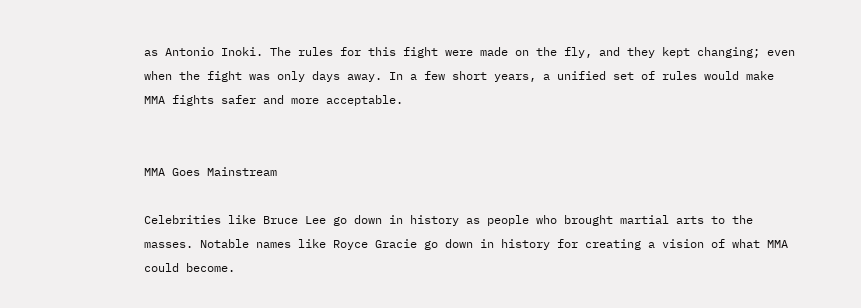as Antonio Inoki. The rules for this fight were made on the fly, and they kept changing; even when the fight was only days away. In a few short years, a unified set of rules would make MMA fights safer and more acceptable.


MMA Goes Mainstream

Celebrities like Bruce Lee go down in history as people who brought martial arts to the masses. Notable names like Royce Gracie go down in history for creating a vision of what MMA could become.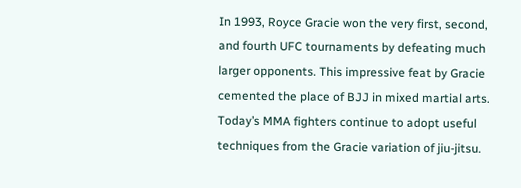In 1993, Royce Gracie won the very first, second, and fourth UFC tournaments by defeating much larger opponents. This impressive feat by Gracie cemented the place of BJJ in mixed martial arts. Today’s MMA fighters continue to adopt useful techniques from the Gracie variation of jiu-jitsu.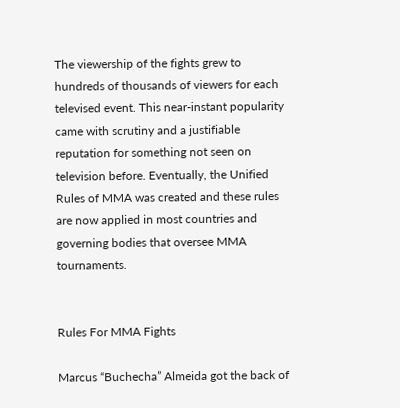The viewership of the fights grew to hundreds of thousands of viewers for each televised event. This near-instant popularity came with scrutiny and a justifiable reputation for something not seen on television before. Eventually, the Unified Rules of MMA was created and these rules are now applied in most countries and governing bodies that oversee MMA tournaments.


Rules For MMA Fights

Marcus “Buchecha” Almeida got the back of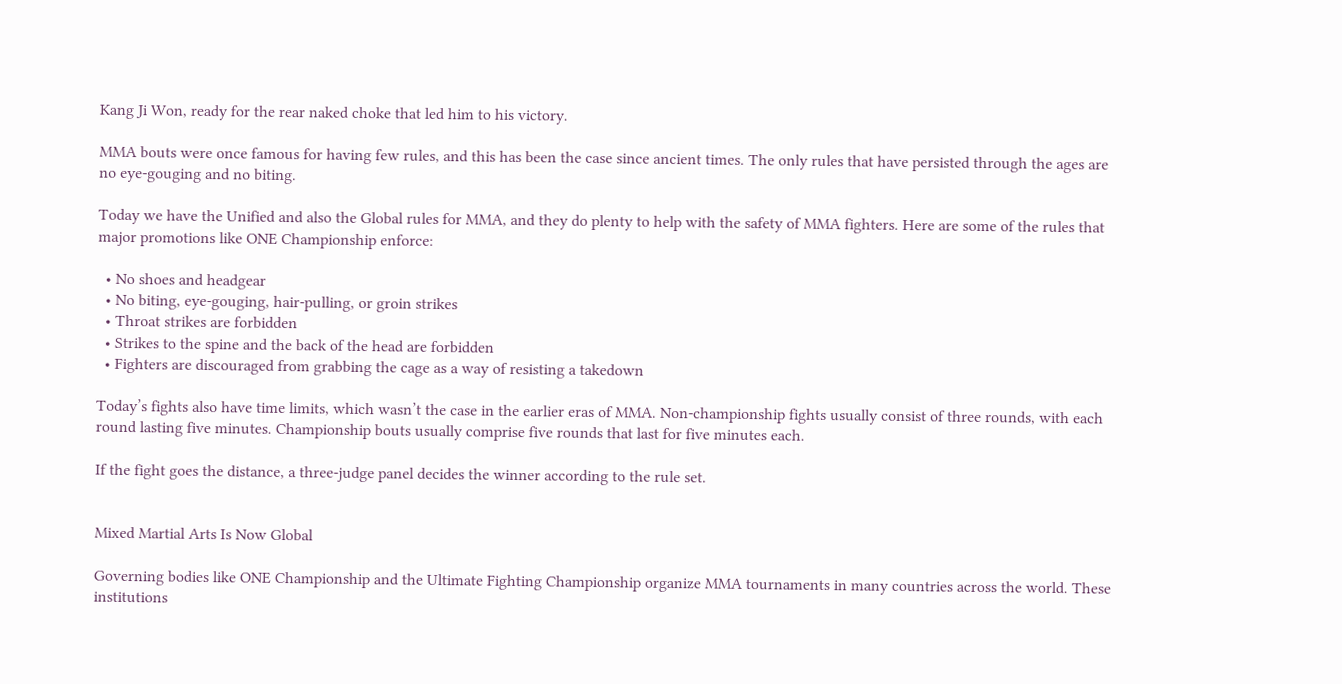Kang Ji Won, ready for the rear naked choke that led him to his victory.

MMA bouts were once famous for having few rules, and this has been the case since ancient times. The only rules that have persisted through the ages are no eye-gouging and no biting.

Today we have the Unified and also the Global rules for MMA, and they do plenty to help with the safety of MMA fighters. Here are some of the rules that major promotions like ONE Championship enforce:

  • No shoes and headgear
  • No biting, eye-gouging, hair-pulling, or groin strikes
  • Throat strikes are forbidden
  • Strikes to the spine and the back of the head are forbidden
  • Fighters are discouraged from grabbing the cage as a way of resisting a takedown

Today’s fights also have time limits, which wasn’t the case in the earlier eras of MMA. Non-championship fights usually consist of three rounds, with each round lasting five minutes. Championship bouts usually comprise five rounds that last for five minutes each.

If the fight goes the distance, a three-judge panel decides the winner according to the rule set.


Mixed Martial Arts Is Now Global

Governing bodies like ONE Championship and the Ultimate Fighting Championship organize MMA tournaments in many countries across the world. These institutions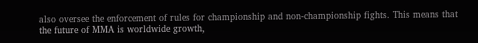also oversee the enforcement of rules for championship and non-championship fights. This means that the future of MMA is worldwide growth,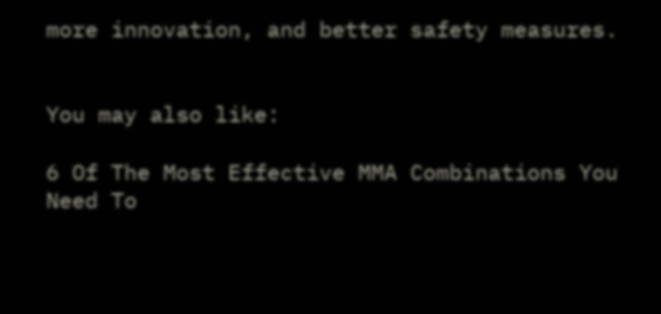more innovation, and better safety measures.


You may also like:

6 Of The Most Effective MMA Combinations You Need To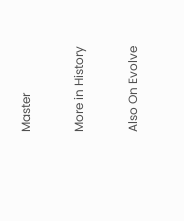Master

More in History

Also On Evolve